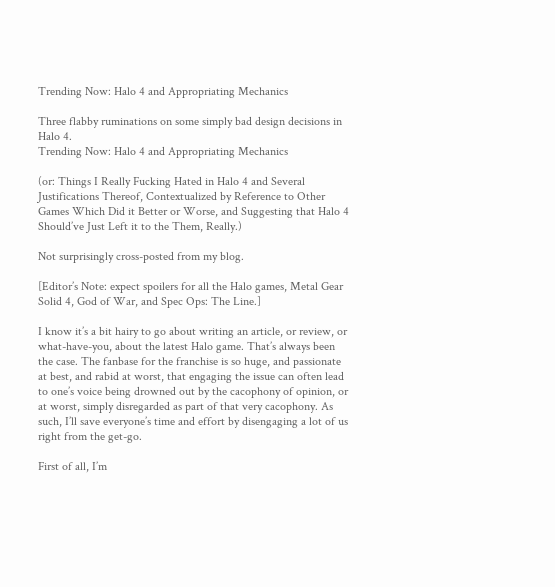Trending Now: Halo 4 and Appropriating Mechanics

Three flabby ruminations on some simply bad design decisions in Halo 4.
Trending Now: Halo 4 and Appropriating Mechanics

(or: Things I Really Fucking Hated in Halo 4 and Several Justifications Thereof, Contextualized by Reference to Other Games Which Did it Better or Worse, and Suggesting that Halo 4 Should’ve Just Left it to the Them, Really.)

Not surprisingly cross-posted from my blog.

[Editor’s Note: expect spoilers for all the Halo games, Metal Gear Solid 4, God of War, and Spec Ops: The Line.]

I know it’s a bit hairy to go about writing an article, or review, or what-have-you, about the latest Halo game. That’s always been the case. The fanbase for the franchise is so huge, and passionate at best, and rabid at worst, that engaging the issue can often lead to one’s voice being drowned out by the cacophony of opinion, or at worst, simply disregarded as part of that very cacophony. As such, I’ll save everyone’s time and effort by disengaging a lot of us right from the get-go.

First of all, I’m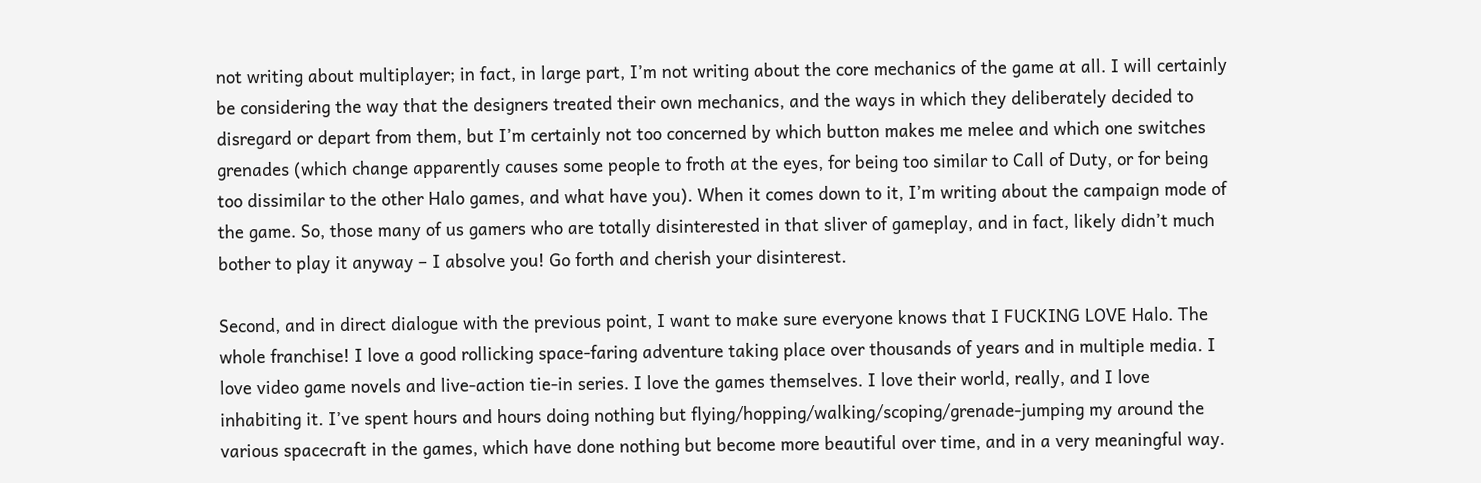not writing about multiplayer; in fact, in large part, I’m not writing about the core mechanics of the game at all. I will certainly be considering the way that the designers treated their own mechanics, and the ways in which they deliberately decided to disregard or depart from them, but I’m certainly not too concerned by which button makes me melee and which one switches grenades (which change apparently causes some people to froth at the eyes, for being too similar to Call of Duty, or for being too dissimilar to the other Halo games, and what have you). When it comes down to it, I’m writing about the campaign mode of the game. So, those many of us gamers who are totally disinterested in that sliver of gameplay, and in fact, likely didn’t much bother to play it anyway – I absolve you! Go forth and cherish your disinterest.

Second, and in direct dialogue with the previous point, I want to make sure everyone knows that I FUCKING LOVE Halo. The whole franchise! I love a good rollicking space-faring adventure taking place over thousands of years and in multiple media. I love video game novels and live-action tie-in series. I love the games themselves. I love their world, really, and I love inhabiting it. I’ve spent hours and hours doing nothing but flying/hopping/walking/scoping/grenade-jumping my around the various spacecraft in the games, which have done nothing but become more beautiful over time, and in a very meaningful way.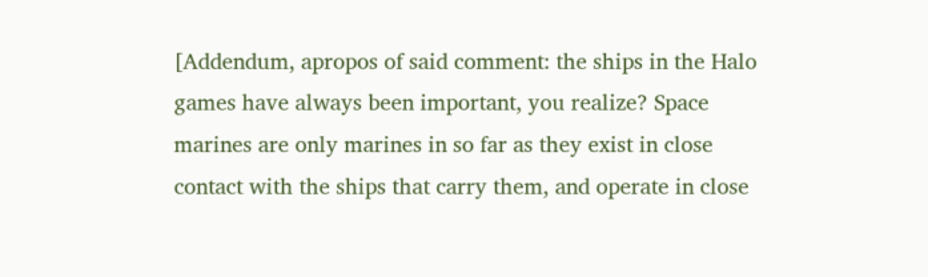[Addendum, apropos of said comment: the ships in the Halo games have always been important, you realize? Space marines are only marines in so far as they exist in close contact with the ships that carry them, and operate in close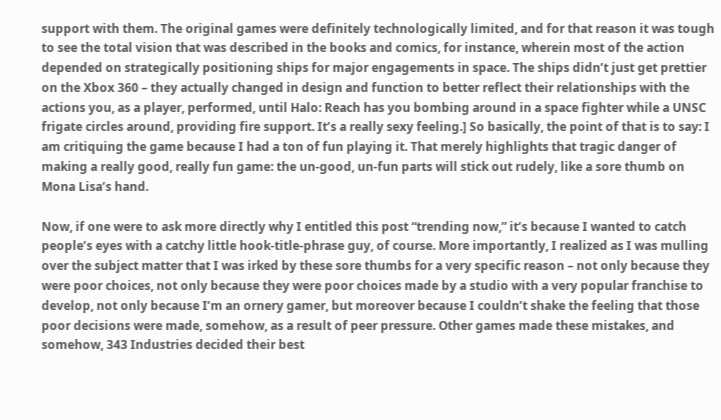support with them. The original games were definitely technologically limited, and for that reason it was tough to see the total vision that was described in the books and comics, for instance, wherein most of the action depended on strategically positioning ships for major engagements in space. The ships didn’t just get prettier on the Xbox 360 – they actually changed in design and function to better reflect their relationships with the actions you, as a player, performed, until Halo: Reach has you bombing around in a space fighter while a UNSC frigate circles around, providing fire support. It’s a really sexy feeling.] So basically, the point of that is to say: I am critiquing the game because I had a ton of fun playing it. That merely highlights that tragic danger of making a really good, really fun game: the un-good, un-fun parts will stick out rudely, like a sore thumb on Mona Lisa’s hand.

Now, if one were to ask more directly why I entitled this post “trending now,” it’s because I wanted to catch people’s eyes with a catchy little hook-title-phrase guy, of course. More importantly, I realized as I was mulling over the subject matter that I was irked by these sore thumbs for a very specific reason – not only because they were poor choices, not only because they were poor choices made by a studio with a very popular franchise to develop, not only because I’m an ornery gamer, but moreover because I couldn’t shake the feeling that those poor decisions were made, somehow, as a result of peer pressure. Other games made these mistakes, and somehow, 343 Industries decided their best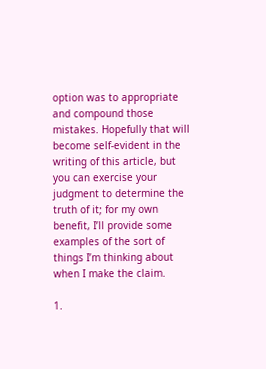option was to appropriate and compound those mistakes. Hopefully that will become self-evident in the writing of this article, but you can exercise your judgment to determine the truth of it; for my own benefit, I’ll provide some examples of the sort of things I’m thinking about when I make the claim.

1.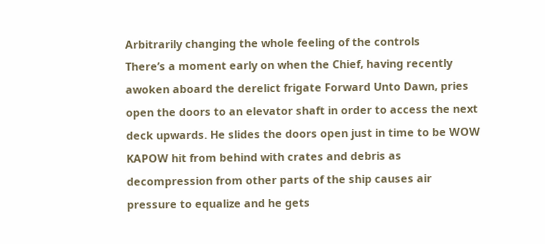Arbitrarily changing the whole feeling of the controls
There’s a moment early on when the Chief, having recently awoken aboard the derelict frigate Forward Unto Dawn, pries open the doors to an elevator shaft in order to access the next deck upwards. He slides the doors open just in time to be WOW KAPOW hit from behind with crates and debris as decompression from other parts of the ship causes air pressure to equalize and he gets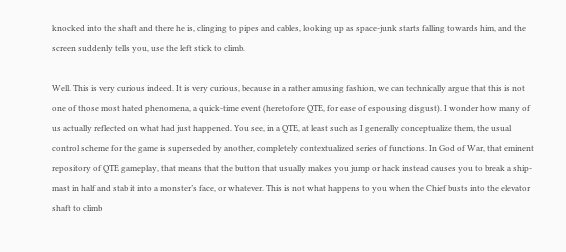knocked into the shaft and there he is, clinging to pipes and cables, looking up as space-junk starts falling towards him, and the screen suddenly tells you, use the left stick to climb.

Well. This is very curious indeed. It is very curious, because in a rather amusing fashion, we can technically argue that this is not one of those most hated phenomena, a quick-time event (heretofore QTE, for ease of espousing disgust). I wonder how many of us actually reflected on what had just happened. You see, in a QTE, at least such as I generally conceptualize them, the usual control scheme for the game is superseded by another, completely contextualized series of functions. In God of War, that eminent repository of QTE gameplay, that means that the button that usually makes you jump or hack instead causes you to break a ship-mast in half and stab it into a monster’s face, or whatever. This is not what happens to you when the Chief busts into the elevator shaft to climb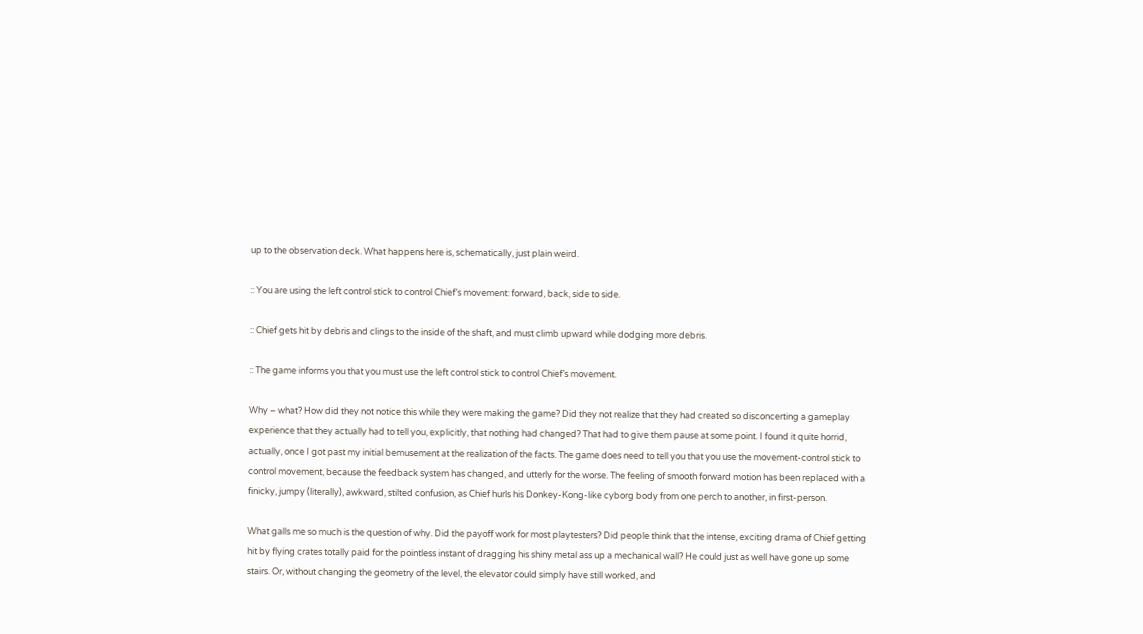up to the observation deck. What happens here is, schematically, just plain weird.

:: You are using the left control stick to control Chief’s movement: forward, back, side to side.

:: Chief gets hit by debris and clings to the inside of the shaft, and must climb upward while dodging more debris.

:: The game informs you that you must use the left control stick to control Chief’s movement.

Why – what? How did they not notice this while they were making the game? Did they not realize that they had created so disconcerting a gameplay experience that they actually had to tell you, explicitly, that nothing had changed? That had to give them pause at some point. I found it quite horrid, actually, once I got past my initial bemusement at the realization of the facts. The game does need to tell you that you use the movement-control stick to control movement, because the feedback system has changed, and utterly for the worse. The feeling of smooth forward motion has been replaced with a finicky, jumpy (literally), awkward, stilted confusion, as Chief hurls his Donkey-Kong-like cyborg body from one perch to another, in first-person.

What galls me so much is the question of why. Did the payoff work for most playtesters? Did people think that the intense, exciting drama of Chief getting hit by flying crates totally paid for the pointless instant of dragging his shiny metal ass up a mechanical wall? He could just as well have gone up some stairs. Or, without changing the geometry of the level, the elevator could simply have still worked, and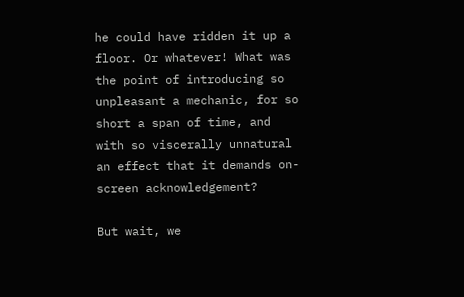he could have ridden it up a floor. Or whatever! What was the point of introducing so unpleasant a mechanic, for so short a span of time, and with so viscerally unnatural an effect that it demands on-screen acknowledgement?

But wait, we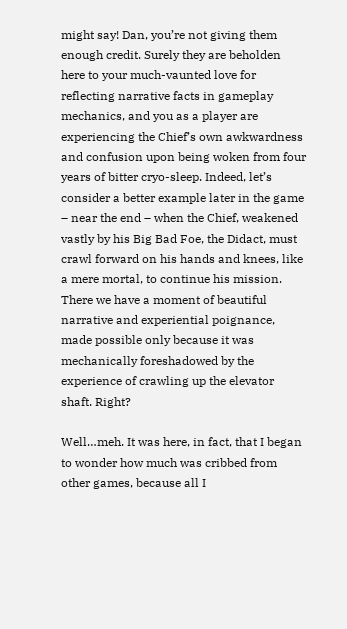might say! Dan, you’re not giving them enough credit. Surely they are beholden here to your much-vaunted love for reflecting narrative facts in gameplay mechanics, and you as a player are experiencing the Chief’s own awkwardness and confusion upon being woken from four years of bitter cryo-sleep. Indeed, let’s consider a better example later in the game – near the end – when the Chief, weakened vastly by his Big Bad Foe, the Didact, must crawl forward on his hands and knees, like a mere mortal, to continue his mission. There we have a moment of beautiful narrative and experiential poignance, made possible only because it was mechanically foreshadowed by the experience of crawling up the elevator shaft. Right?

Well…meh. It was here, in fact, that I began to wonder how much was cribbed from other games, because all I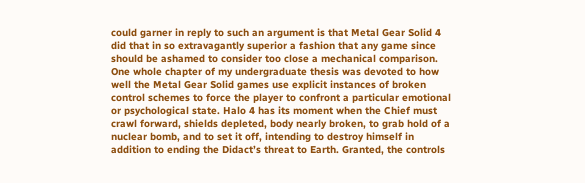could garner in reply to such an argument is that Metal Gear Solid 4 did that in so extravagantly superior a fashion that any game since should be ashamed to consider too close a mechanical comparison. One whole chapter of my undergraduate thesis was devoted to how well the Metal Gear Solid games use explicit instances of broken control schemes to force the player to confront a particular emotional or psychological state. Halo 4 has its moment when the Chief must crawl forward, shields depleted, body nearly broken, to grab hold of a nuclear bomb, and to set it off, intending to destroy himself in addition to ending the Didact’s threat to Earth. Granted, the controls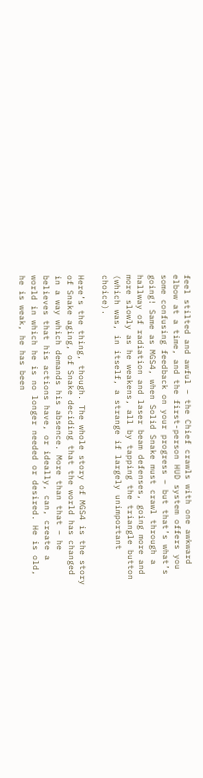feel stilted and awful – the Chief crawls with one awkward elbow at a time, and the first-person HUD system offers you some confusing feedback on your progress – but that’s what’s going! Same as MGS4, when Solid Snake must crawl through a hallway of radiation and laser beam defenses, going more and more slowly as he weakens, all by tapping the triangle button (which was, in itself, a strange if largely unimportant choice).

Here’s the thing, though. The whole story of MGS4 is the story of Snake aging, of Snake deciding that the world has changed in a way which demands his absence. More than that – he believes that his actions have, or ideally, can, create a world in which he is no longer needed or desired. He is old, he is weak, he has been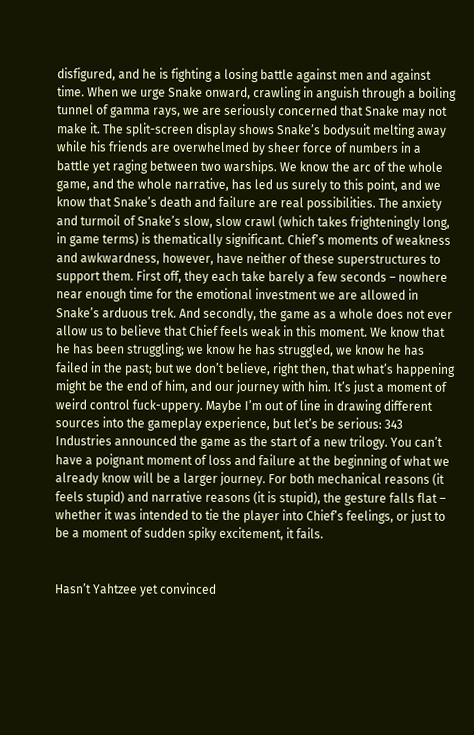disfigured, and he is fighting a losing battle against men and against time. When we urge Snake onward, crawling in anguish through a boiling tunnel of gamma rays, we are seriously concerned that Snake may not make it. The split-screen display shows Snake’s bodysuit melting away while his friends are overwhelmed by sheer force of numbers in a battle yet raging between two warships. We know the arc of the whole game, and the whole narrative, has led us surely to this point, and we know that Snake’s death and failure are real possibilities. The anxiety and turmoil of Snake’s slow, slow crawl (which takes frighteningly long, in game terms) is thematically significant. Chief’s moments of weakness and awkwardness, however, have neither of these superstructures to support them. First off, they each take barely a few seconds – nowhere near enough time for the emotional investment we are allowed in Snake’s arduous trek. And secondly, the game as a whole does not ever allow us to believe that Chief feels weak in this moment. We know that he has been struggling; we know he has struggled, we know he has failed in the past; but we don’t believe, right then, that what’s happening might be the end of him, and our journey with him. It’s just a moment of weird control fuck-uppery. Maybe I’m out of line in drawing different sources into the gameplay experience, but let’s be serious: 343 Industries announced the game as the start of a new trilogy. You can’t have a poignant moment of loss and failure at the beginning of what we already know will be a larger journey. For both mechanical reasons (it feels stupid) and narrative reasons (it is stupid), the gesture falls flat – whether it was intended to tie the player into Chief’s feelings, or just to be a moment of sudden spiky excitement, it fails.


Hasn’t Yahtzee yet convinced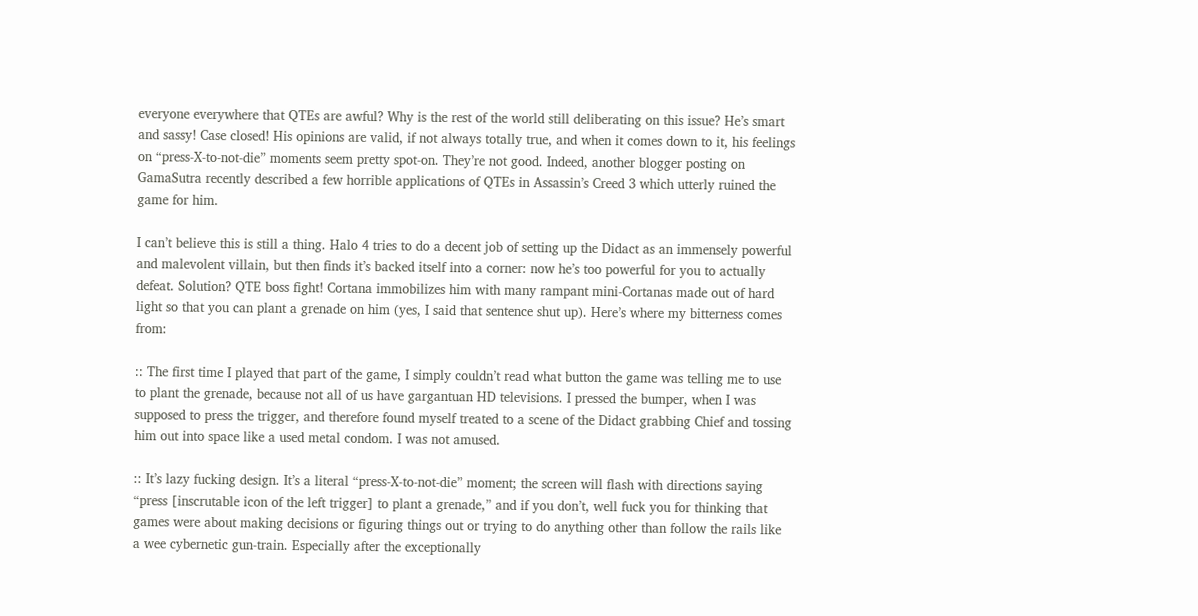everyone everywhere that QTEs are awful? Why is the rest of the world still deliberating on this issue? He’s smart and sassy! Case closed! His opinions are valid, if not always totally true, and when it comes down to it, his feelings on “press-X-to-not-die” moments seem pretty spot-on. They’re not good. Indeed, another blogger posting on GamaSutra recently described a few horrible applications of QTEs in Assassin’s Creed 3 which utterly ruined the game for him.

I can’t believe this is still a thing. Halo 4 tries to do a decent job of setting up the Didact as an immensely powerful and malevolent villain, but then finds it’s backed itself into a corner: now he’s too powerful for you to actually defeat. Solution? QTE boss fight! Cortana immobilizes him with many rampant mini-Cortanas made out of hard light so that you can plant a grenade on him (yes, I said that sentence shut up). Here’s where my bitterness comes from:

:: The first time I played that part of the game, I simply couldn’t read what button the game was telling me to use to plant the grenade, because not all of us have gargantuan HD televisions. I pressed the bumper, when I was supposed to press the trigger, and therefore found myself treated to a scene of the Didact grabbing Chief and tossing him out into space like a used metal condom. I was not amused.

:: It’s lazy fucking design. It’s a literal “press-X-to-not-die” moment; the screen will flash with directions saying “press [inscrutable icon of the left trigger] to plant a grenade,” and if you don’t, well fuck you for thinking that games were about making decisions or figuring things out or trying to do anything other than follow the rails like a wee cybernetic gun-train. Especially after the exceptionally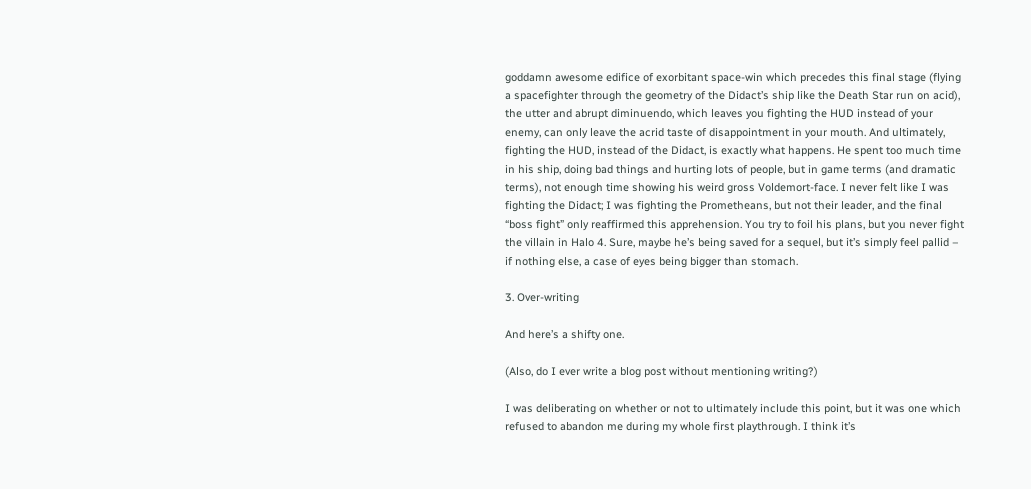goddamn awesome edifice of exorbitant space-win which precedes this final stage (flying a spacefighter through the geometry of the Didact’s ship like the Death Star run on acid), the utter and abrupt diminuendo, which leaves you fighting the HUD instead of your enemy, can only leave the acrid taste of disappointment in your mouth. And ultimately, fighting the HUD, instead of the Didact, is exactly what happens. He spent too much time in his ship, doing bad things and hurting lots of people, but in game terms (and dramatic terms), not enough time showing his weird gross Voldemort-face. I never felt like I was fighting the Didact; I was fighting the Prometheans, but not their leader, and the final “boss fight” only reaffirmed this apprehension. You try to foil his plans, but you never fight the villain in Halo 4. Sure, maybe he’s being saved for a sequel, but it’s simply feel pallid – if nothing else, a case of eyes being bigger than stomach.

3. Over-writing

And here’s a shifty one.

(Also, do I ever write a blog post without mentioning writing?)

I was deliberating on whether or not to ultimately include this point, but it was one which refused to abandon me during my whole first playthrough. I think it’s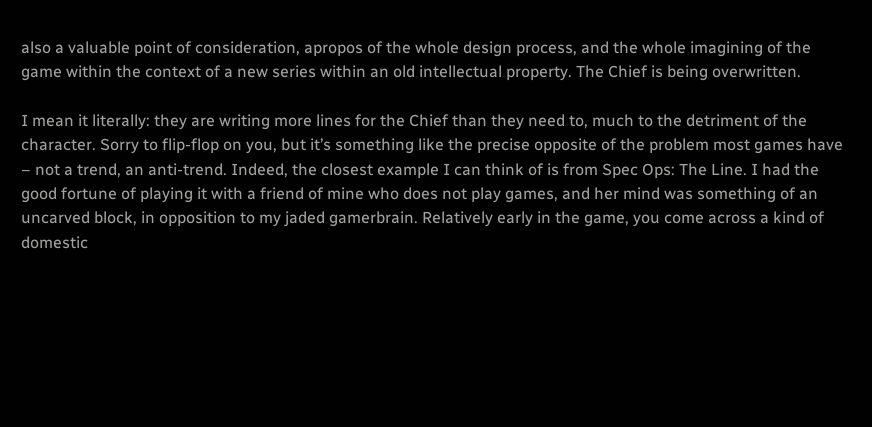also a valuable point of consideration, apropos of the whole design process, and the whole imagining of the game within the context of a new series within an old intellectual property. The Chief is being overwritten.

I mean it literally: they are writing more lines for the Chief than they need to, much to the detriment of the character. Sorry to flip-flop on you, but it’s something like the precise opposite of the problem most games have – not a trend, an anti-trend. Indeed, the closest example I can think of is from Spec Ops: The Line. I had the good fortune of playing it with a friend of mine who does not play games, and her mind was something of an uncarved block, in opposition to my jaded gamerbrain. Relatively early in the game, you come across a kind of domestic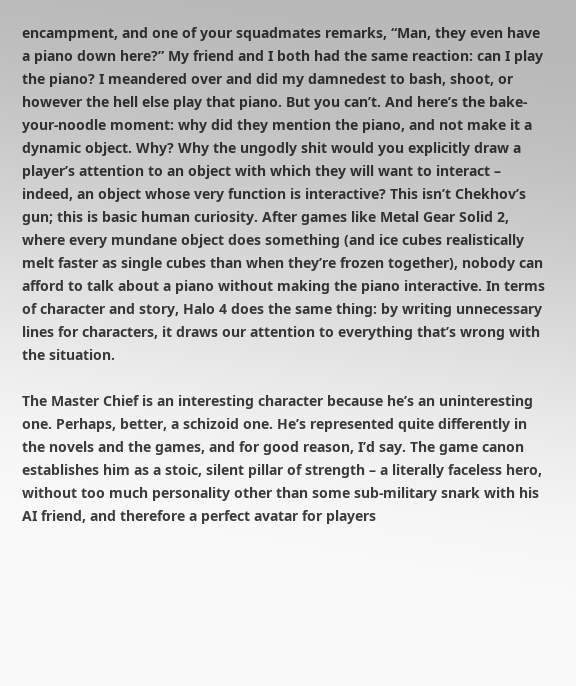encampment, and one of your squadmates remarks, “Man, they even have a piano down here?” My friend and I both had the same reaction: can I play the piano? I meandered over and did my damnedest to bash, shoot, or however the hell else play that piano. But you can’t. And here’s the bake-your-noodle moment: why did they mention the piano, and not make it a dynamic object. Why? Why the ungodly shit would you explicitly draw a player’s attention to an object with which they will want to interact – indeed, an object whose very function is interactive? This isn’t Chekhov’s gun; this is basic human curiosity. After games like Metal Gear Solid 2, where every mundane object does something (and ice cubes realistically melt faster as single cubes than when they’re frozen together), nobody can afford to talk about a piano without making the piano interactive. In terms of character and story, Halo 4 does the same thing: by writing unnecessary lines for characters, it draws our attention to everything that’s wrong with the situation.

The Master Chief is an interesting character because he’s an uninteresting one. Perhaps, better, a schizoid one. He’s represented quite differently in the novels and the games, and for good reason, I’d say. The game canon establishes him as a stoic, silent pillar of strength – a literally faceless hero, without too much personality other than some sub-military snark with his AI friend, and therefore a perfect avatar for players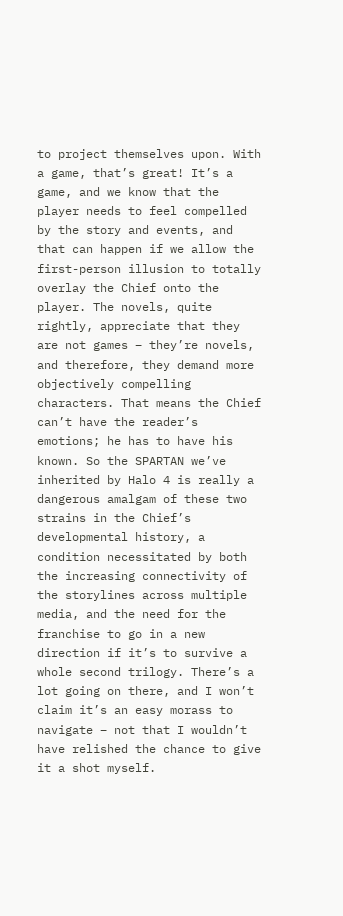to project themselves upon. With a game, that’s great! It’s a game, and we know that the player needs to feel compelled by the story and events, and that can happen if we allow the first-person illusion to totally overlay the Chief onto the player. The novels, quite rightly, appreciate that they are not games – they’re novels, and therefore, they demand more objectively compelling characters. That means the Chief can’t have the reader’s emotions; he has to have his known. So the SPARTAN we’ve inherited by Halo 4 is really a dangerous amalgam of these two strains in the Chief’s developmental history, a condition necessitated by both the increasing connectivity of the storylines across multiple media, and the need for the franchise to go in a new direction if it’s to survive a whole second trilogy. There’s a lot going on there, and I won’t claim it’s an easy morass to navigate – not that I wouldn’t have relished the chance to give it a shot myself.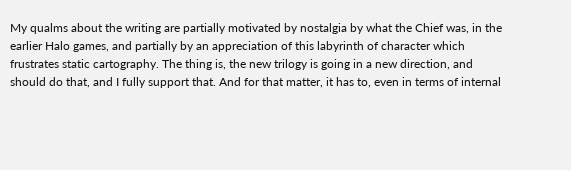My qualms about the writing are partially motivated by nostalgia by what the Chief was, in the earlier Halo games, and partially by an appreciation of this labyrinth of character which frustrates static cartography. The thing is, the new trilogy is going in a new direction, and should do that, and I fully support that. And for that matter, it has to, even in terms of internal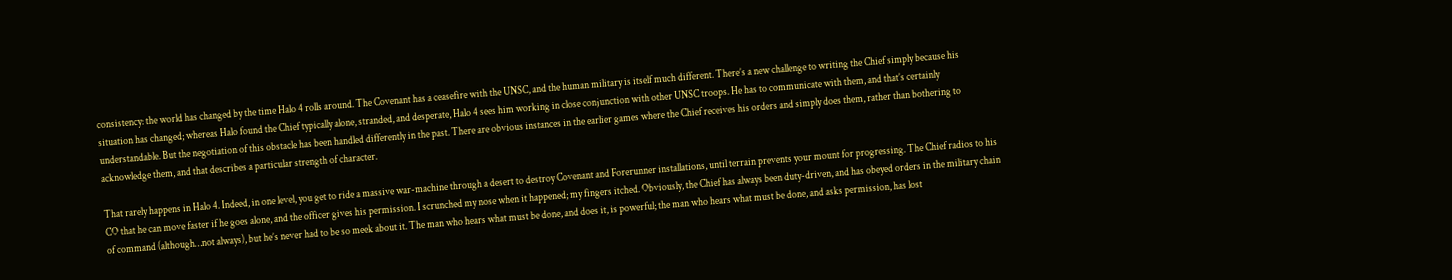consistency: the world has changed by the time Halo 4 rolls around. The Covenant has a ceasefire with the UNSC, and the human military is itself much different. There’s a new challenge to writing the Chief simply because his situation has changed; whereas Halo found the Chief typically alone, stranded, and desperate, Halo 4 sees him working in close conjunction with other UNSC troops. He has to communicate with them, and that’s certainly understandable. But the negotiation of this obstacle has been handled differently in the past. There are obvious instances in the earlier games where the Chief receives his orders and simply does them, rather than bothering to acknowledge them, and that describes a particular strength of character.

That rarely happens in Halo 4. Indeed, in one level, you get to ride a massive war-machine through a desert to destroy Covenant and Forerunner installations, until terrain prevents your mount for progressing. The Chief radios to his CO that he can move faster if he goes alone, and the officer gives his permission. I scrunched my nose when it happened; my fingers itched. Obviously, the Chief has always been duty-driven, and has obeyed orders in the military chain of command (although…not always), but he’s never had to be so meek about it. The man who hears what must be done, and does it, is powerful; the man who hears what must be done, and asks permission, has lost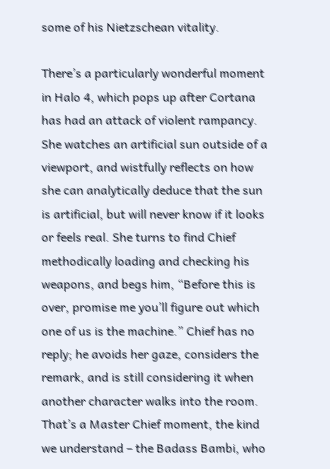some of his Nietzschean vitality.

There’s a particularly wonderful moment in Halo 4, which pops up after Cortana has had an attack of violent rampancy. She watches an artificial sun outside of a viewport, and wistfully reflects on how she can analytically deduce that the sun is artificial, but will never know if it looks or feels real. She turns to find Chief methodically loading and checking his weapons, and begs him, “Before this is over, promise me you’ll figure out which one of us is the machine.” Chief has no reply; he avoids her gaze, considers the remark, and is still considering it when another character walks into the room. That’s a Master Chief moment, the kind we understand – the Badass Bambi, who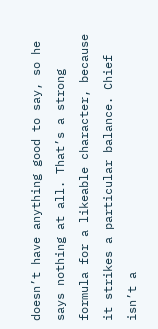doesn’t have anything good to say, so he says nothing at all. That’s a strong formula for a likeable character, because it strikes a particular balance. Chief isn’t a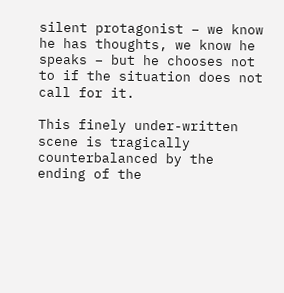silent protagonist – we know he has thoughts, we know he speaks – but he chooses not to if the situation does not call for it.

This finely under-written scene is tragically counterbalanced by the ending of the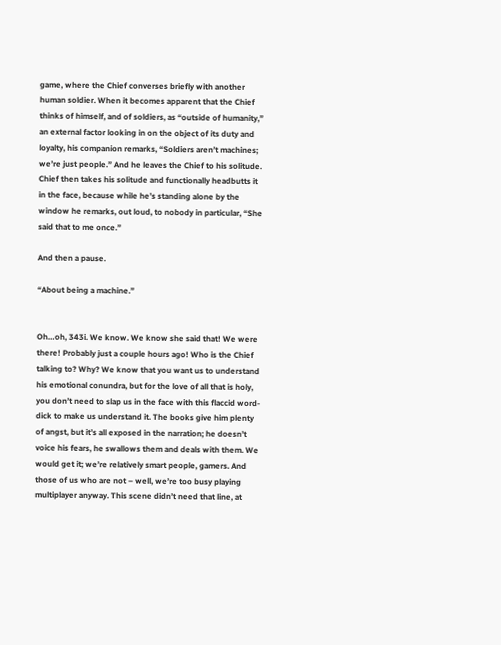game, where the Chief converses briefly with another human soldier. When it becomes apparent that the Chief thinks of himself, and of soldiers, as “outside of humanity,” an external factor looking in on the object of its duty and loyalty, his companion remarks, “Soldiers aren’t machines; we’re just people.” And he leaves the Chief to his solitude.
Chief then takes his solitude and functionally headbutts it in the face, because while he’s standing alone by the window he remarks, out loud, to nobody in particular, “She said that to me once.”

And then a pause.

“About being a machine.”


Oh…oh, 343i. We know. We know she said that! We were there! Probably just a couple hours ago! Who is the Chief talking to? Why? We know that you want us to understand his emotional conundra, but for the love of all that is holy, you don’t need to slap us in the face with this flaccid word-dick to make us understand it. The books give him plenty of angst, but it’s all exposed in the narration; he doesn’t voice his fears, he swallows them and deals with them. We would get it; we’re relatively smart people, gamers. And those of us who are not – well, we’re too busy playing multiplayer anyway. This scene didn’t need that line, at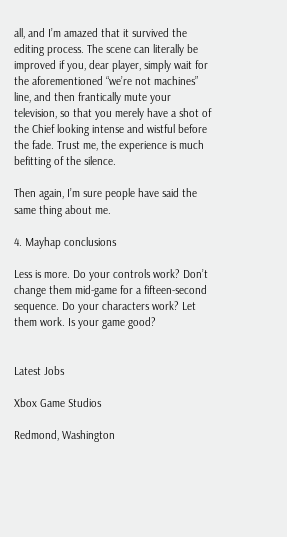all, and I’m amazed that it survived the editing process. The scene can literally be improved if you, dear player, simply wait for the aforementioned “we’re not machines” line, and then frantically mute your television, so that you merely have a shot of the Chief looking intense and wistful before the fade. Trust me, the experience is much befitting of the silence.

Then again, I’m sure people have said the same thing about me.

4. Mayhap conclusions

Less is more. Do your controls work? Don’t change them mid-game for a fifteen-second sequence. Do your characters work? Let them work. Is your game good?


Latest Jobs

Xbox Game Studios

Redmond, Washington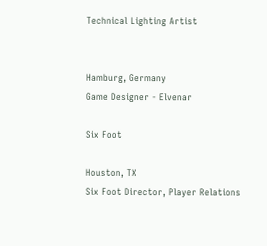Technical Lighting Artist


Hamburg, Germany
Game Designer - Elvenar

Six Foot

Houston, TX
Six Foot Director, Player Relations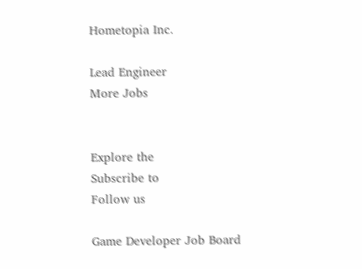Hometopia Inc.

Lead Engineer
More Jobs


Explore the
Subscribe to
Follow us

Game Developer Job Board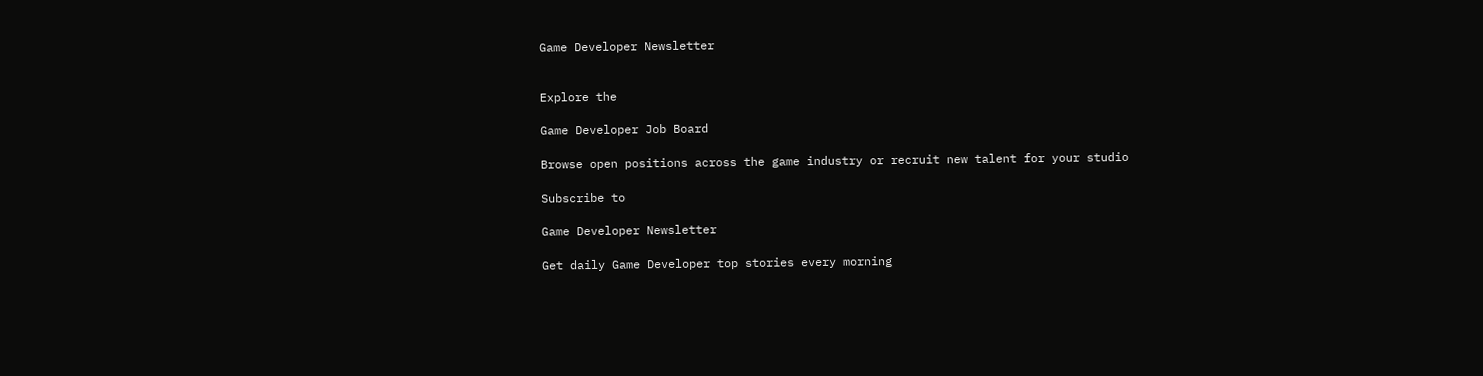Game Developer Newsletter


Explore the

Game Developer Job Board

Browse open positions across the game industry or recruit new talent for your studio

Subscribe to

Game Developer Newsletter

Get daily Game Developer top stories every morning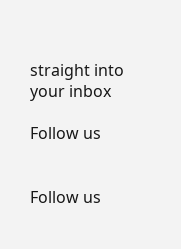straight into your inbox

Follow us


Follow us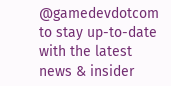@gamedevdotcom to stay up-to-date with the latest news & insider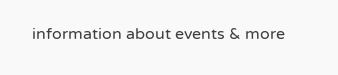information about events & more